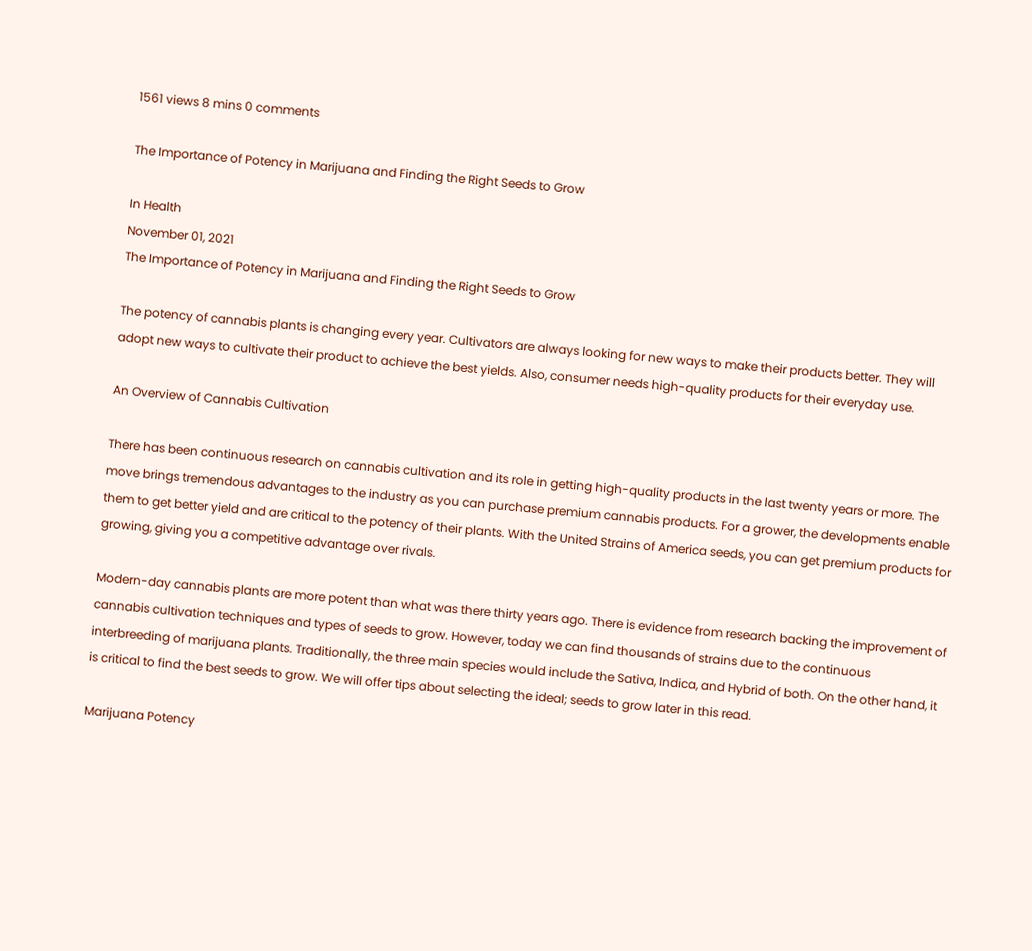1561 views 8 mins 0 comments

The Importance of Potency in Marijuana and Finding the Right Seeds to Grow

In Health
November 01, 2021
The Importance of Potency in Marijuana and Finding the Right Seeds to Grow

The potency of cannabis plants is changing every year. Cultivators are always looking for new ways to make their products better. They will adopt new ways to cultivate their product to achieve the best yields. Also, consumer needs high-quality products for their everyday use.

An Overview of Cannabis Cultivation

There has been continuous research on cannabis cultivation and its role in getting high-quality products in the last twenty years or more. The move brings tremendous advantages to the industry as you can purchase premium cannabis products. For a grower, the developments enable them to get better yield and are critical to the potency of their plants. With the United Strains of America seeds, you can get premium products for growing, giving you a competitive advantage over rivals.

Modern-day cannabis plants are more potent than what was there thirty years ago. There is evidence from research backing the improvement of cannabis cultivation techniques and types of seeds to grow. However, today we can find thousands of strains due to the continuous interbreeding of marijuana plants. Traditionally, the three main species would include the Sativa, Indica, and Hybrid of both. On the other hand, it is critical to find the best seeds to grow. We will offer tips about selecting the ideal; seeds to grow later in this read.

Marijuana Potency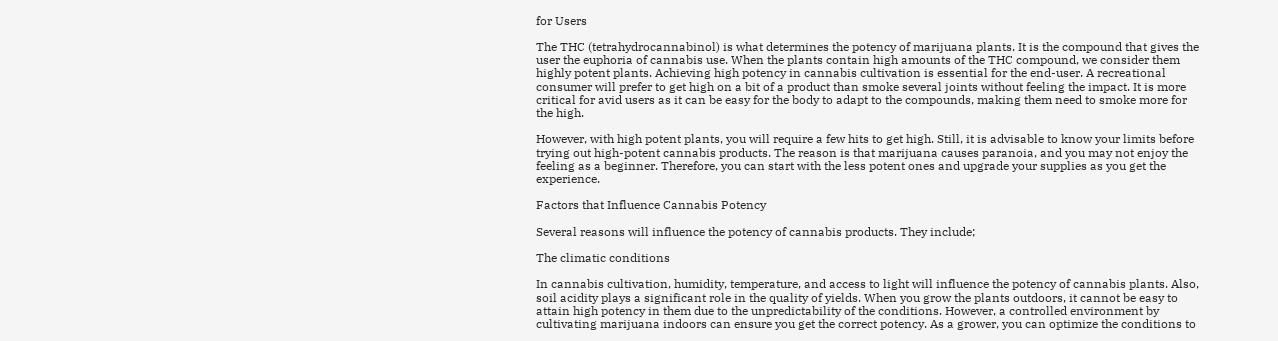for Users

The THC (tetrahydrocannabinol) is what determines the potency of marijuana plants. It is the compound that gives the user the euphoria of cannabis use. When the plants contain high amounts of the THC compound, we consider them highly potent plants. Achieving high potency in cannabis cultivation is essential for the end-user. A recreational consumer will prefer to get high on a bit of a product than smoke several joints without feeling the impact. It is more critical for avid users as it can be easy for the body to adapt to the compounds, making them need to smoke more for the high.

However, with high potent plants, you will require a few hits to get high. Still, it is advisable to know your limits before trying out high-potent cannabis products. The reason is that marijuana causes paranoia, and you may not enjoy the feeling as a beginner. Therefore, you can start with the less potent ones and upgrade your supplies as you get the experience.

Factors that Influence Cannabis Potency

Several reasons will influence the potency of cannabis products. They include;

The climatic conditions

In cannabis cultivation, humidity, temperature, and access to light will influence the potency of cannabis plants. Also, soil acidity plays a significant role in the quality of yields. When you grow the plants outdoors, it cannot be easy to attain high potency in them due to the unpredictability of the conditions. However, a controlled environment by cultivating marijuana indoors can ensure you get the correct potency. As a grower, you can optimize the conditions to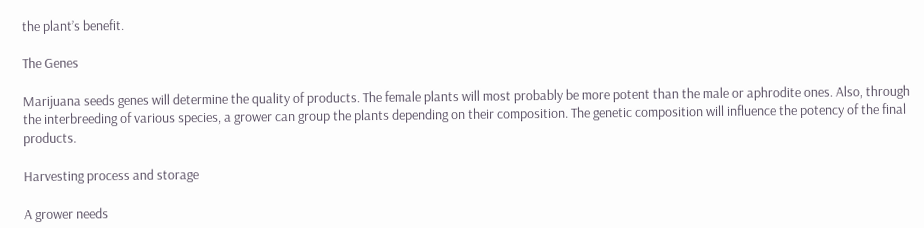the plant’s benefit.

The Genes

Marijuana seeds genes will determine the quality of products. The female plants will most probably be more potent than the male or aphrodite ones. Also, through the interbreeding of various species, a grower can group the plants depending on their composition. The genetic composition will influence the potency of the final products.

Harvesting process and storage

A grower needs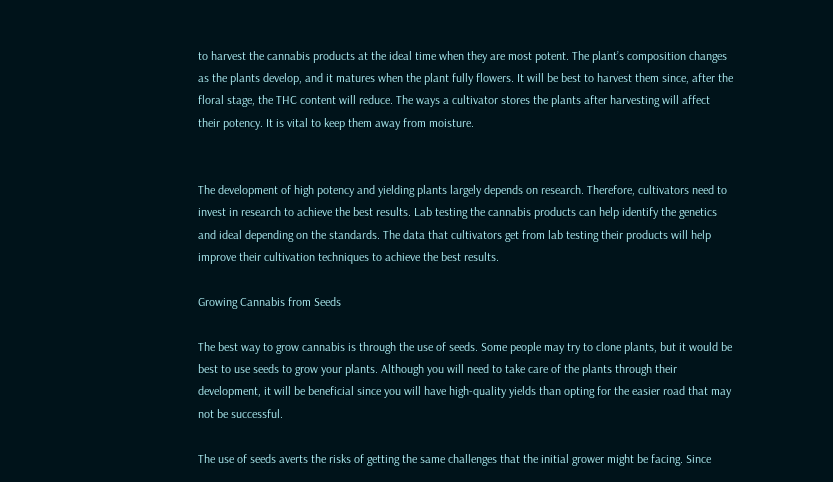to harvest the cannabis products at the ideal time when they are most potent. The plant’s composition changes as the plants develop, and it matures when the plant fully flowers. It will be best to harvest them since, after the floral stage, the THC content will reduce. The ways a cultivator stores the plants after harvesting will affect their potency. It is vital to keep them away from moisture.


The development of high potency and yielding plants largely depends on research. Therefore, cultivators need to invest in research to achieve the best results. Lab testing the cannabis products can help identify the genetics and ideal depending on the standards. The data that cultivators get from lab testing their products will help improve their cultivation techniques to achieve the best results.

Growing Cannabis from Seeds

The best way to grow cannabis is through the use of seeds. Some people may try to clone plants, but it would be best to use seeds to grow your plants. Although you will need to take care of the plants through their development, it will be beneficial since you will have high-quality yields than opting for the easier road that may not be successful.

The use of seeds averts the risks of getting the same challenges that the initial grower might be facing. Since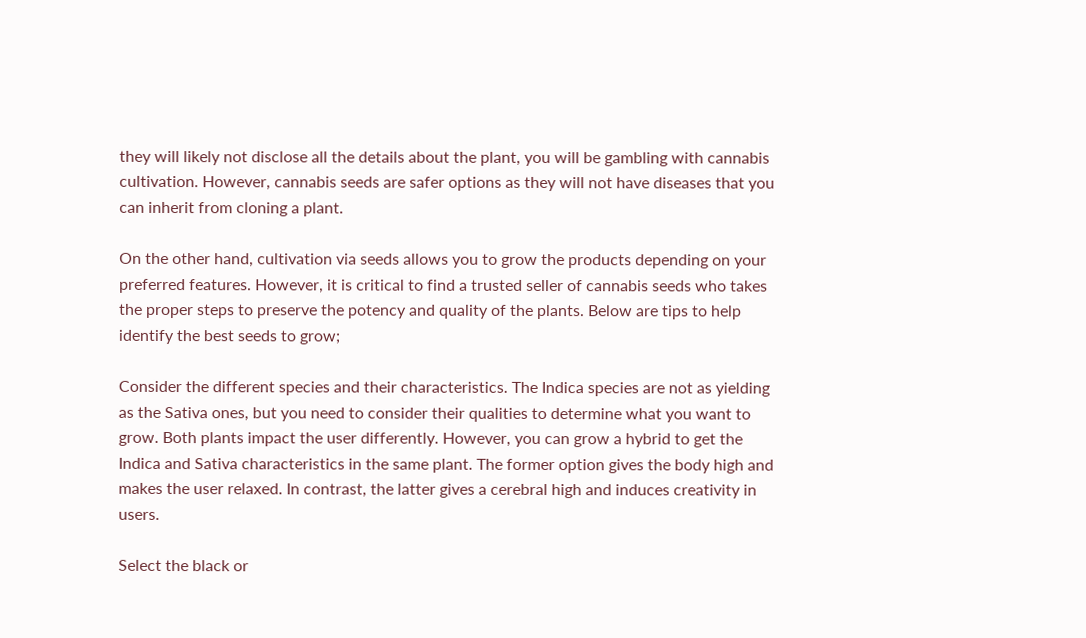they will likely not disclose all the details about the plant, you will be gambling with cannabis cultivation. However, cannabis seeds are safer options as they will not have diseases that you can inherit from cloning a plant.

On the other hand, cultivation via seeds allows you to grow the products depending on your preferred features. However, it is critical to find a trusted seller of cannabis seeds who takes the proper steps to preserve the potency and quality of the plants. Below are tips to help identify the best seeds to grow;

Consider the different species and their characteristics. The Indica species are not as yielding as the Sativa ones, but you need to consider their qualities to determine what you want to grow. Both plants impact the user differently. However, you can grow a hybrid to get the Indica and Sativa characteristics in the same plant. The former option gives the body high and makes the user relaxed. In contrast, the latter gives a cerebral high and induces creativity in users.

Select the black or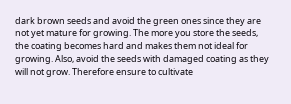dark brown seeds and avoid the green ones since they are not yet mature for growing. The more you store the seeds, the coating becomes hard and makes them not ideal for growing. Also, avoid the seeds with damaged coating as they will not grow. Therefore ensure to cultivate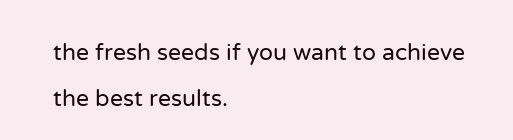the fresh seeds if you want to achieve the best results.